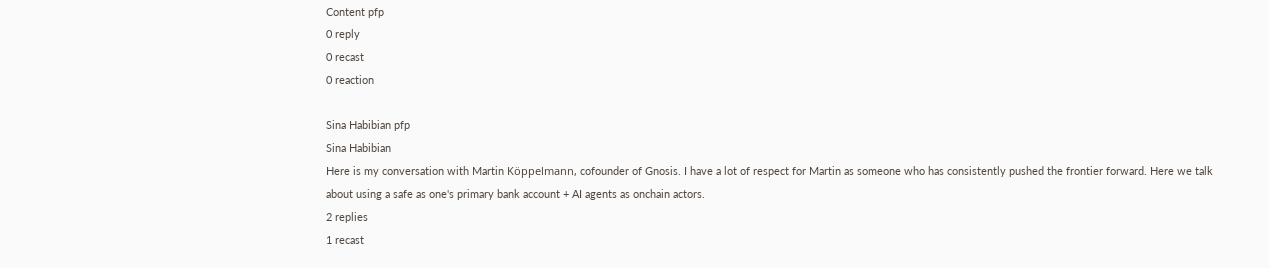Content pfp
0 reply
0 recast
0 reaction

Sina Habibian pfp
Sina Habibian
Here is my conversation with Martin Köppelmann, cofounder of Gnosis. I have a lot of respect for Martin as someone who has consistently pushed the frontier forward. Here we talk about using a safe as one's primary bank account + AI agents as onchain actors.
2 replies
1 recast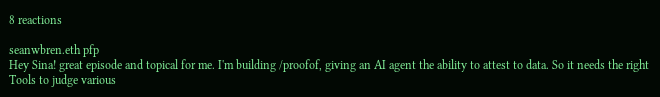8 reactions

seanwbren.eth pfp
Hey Sina! great episode and topical for me. I'm building /proofof, giving an AI agent the ability to attest to data. So it needs the right Tools to judge various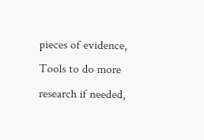pieces of evidence, Tools to do more research if needed,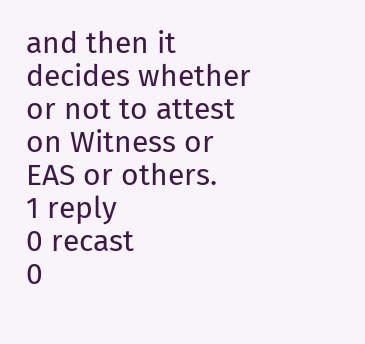and then it decides whether or not to attest on Witness or EAS or others.
1 reply
0 recast
0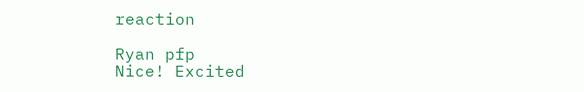reaction

Ryan pfp
Nice! Excited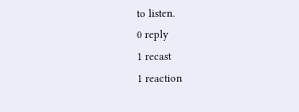to listen.
0 reply
1 recast
1 reaction